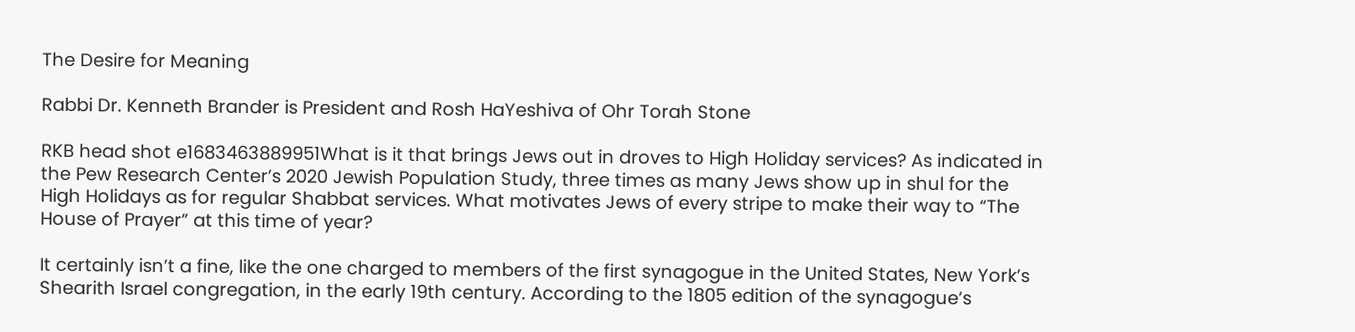The Desire for Meaning

Rabbi Dr. Kenneth Brander is President and Rosh HaYeshiva of Ohr Torah Stone

RKB head shot e1683463889951What is it that brings Jews out in droves to High Holiday services? As indicated in the Pew Research Center’s 2020 Jewish Population Study, three times as many Jews show up in shul for the High Holidays as for regular Shabbat services. What motivates Jews of every stripe to make their way to “The House of Prayer” at this time of year?

It certainly isn’t a fine, like the one charged to members of the first synagogue in the United States, New York’s Shearith Israel congregation, in the early 19th century. According to the 1805 edition of the synagogue’s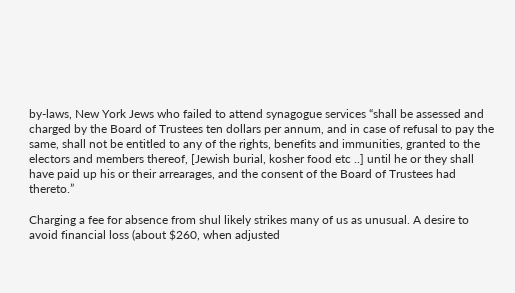by-laws, New York Jews who failed to attend synagogue services “shall be assessed and charged by the Board of Trustees ten dollars per annum, and in case of refusal to pay the same, shall not be entitled to any of the rights, benefits and immunities, granted to the electors and members thereof, [Jewish burial, kosher food etc ..] until he or they shall have paid up his or their arrearages, and the consent of the Board of Trustees had thereto.”

Charging a fee for absence from shul likely strikes many of us as unusual. A desire to avoid financial loss (about $260, when adjusted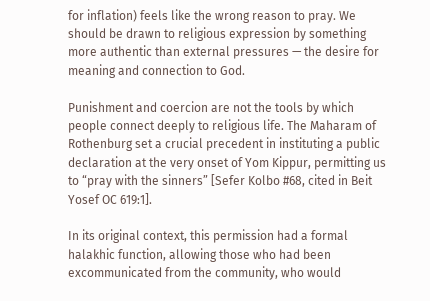for inflation) feels like the wrong reason to pray. We should be drawn to religious expression by something more authentic than external pressures — the desire for meaning and connection to God.

Punishment and coercion are not the tools by which people connect deeply to religious life. The Maharam of Rothenburg set a crucial precedent in instituting a public declaration at the very onset of Yom Kippur, permitting us to “pray with the sinners” [Sefer Kolbo #68, cited in Beit Yosef OC 619:1].

In its original context, this permission had a formal halakhic function, allowing those who had been excommunicated from the community, who would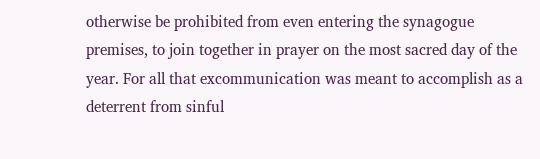otherwise be prohibited from even entering the synagogue premises, to join together in prayer on the most sacred day of the year. For all that excommunication was meant to accomplish as a deterrent from sinful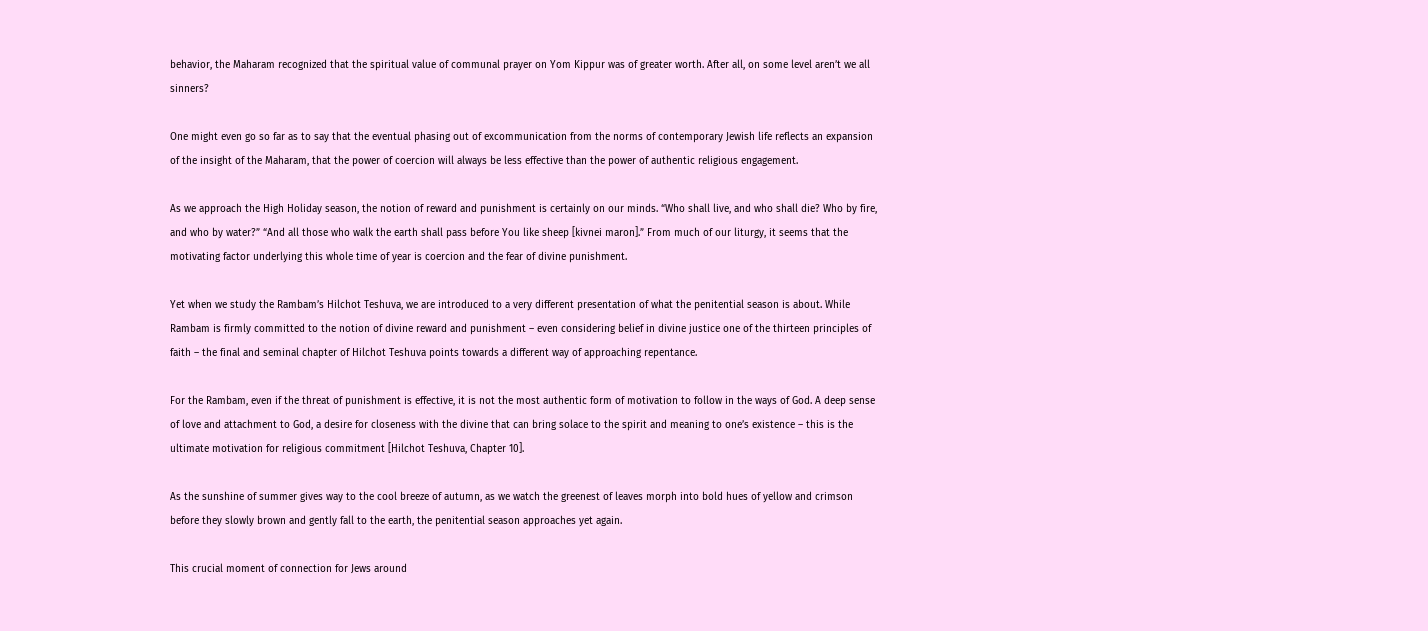behavior, the Maharam recognized that the spiritual value of communal prayer on Yom Kippur was of greater worth. After all, on some level aren’t we all sinners?

One might even go so far as to say that the eventual phasing out of excommunication from the norms of contemporary Jewish life reflects an expansion of the insight of the Maharam, that the power of coercion will always be less effective than the power of authentic religious engagement.

As we approach the High Holiday season, the notion of reward and punishment is certainly on our minds. “Who shall live, and who shall die? Who by fire, and who by water?” “And all those who walk the earth shall pass before You like sheep [kivnei maron].” From much of our liturgy, it seems that the motivating factor underlying this whole time of year is coercion and the fear of divine punishment.

Yet when we study the Rambam’s Hilchot Teshuva, we are introduced to a very different presentation of what the penitential season is about. While Rambam is firmly committed to the notion of divine reward and punishment – even considering belief in divine justice one of the thirteen principles of faith – the final and seminal chapter of Hilchot Teshuva points towards a different way of approaching repentance.

For the Rambam, even if the threat of punishment is effective, it is not the most authentic form of motivation to follow in the ways of God. A deep sense of love and attachment to God, a desire for closeness with the divine that can bring solace to the spirit and meaning to one’s existence – this is the ultimate motivation for religious commitment [Hilchot Teshuva, Chapter 10].

As the sunshine of summer gives way to the cool breeze of autumn, as we watch the greenest of leaves morph into bold hues of yellow and crimson before they slowly brown and gently fall to the earth, the penitential season approaches yet again.

This crucial moment of connection for Jews around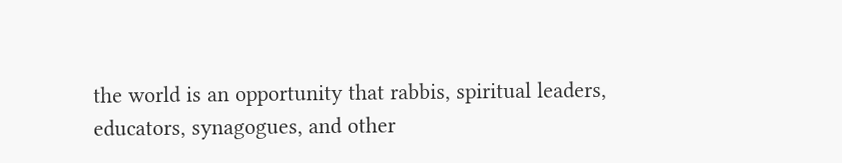the world is an opportunity that rabbis, spiritual leaders, educators, synagogues, and other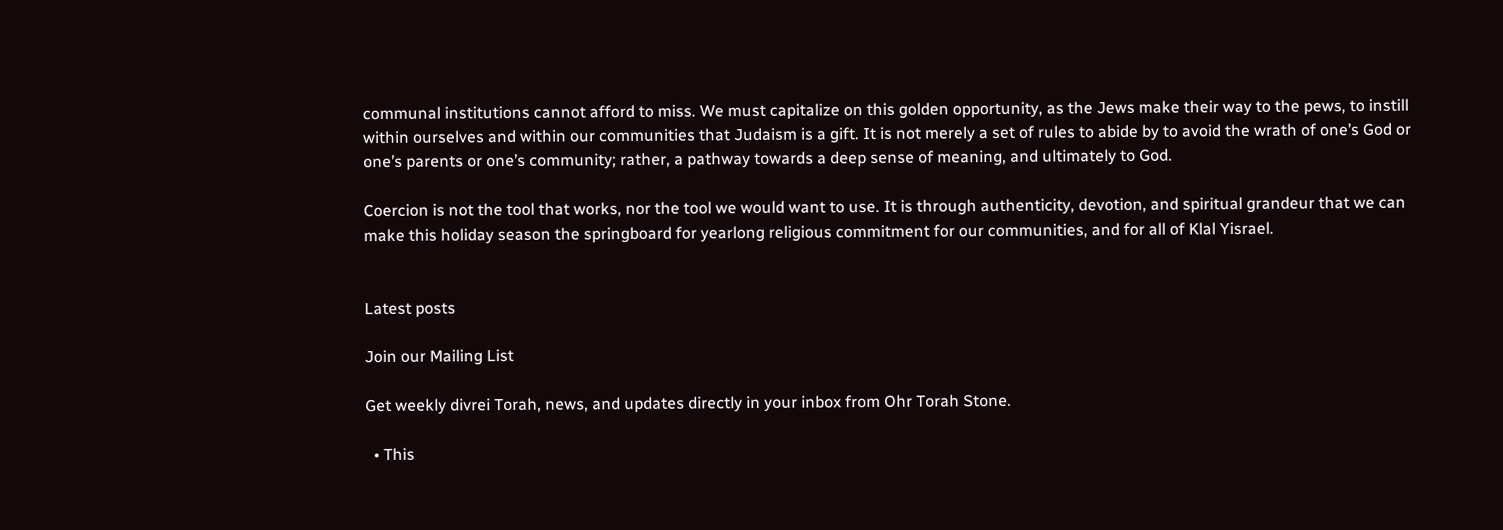communal institutions cannot afford to miss. We must capitalize on this golden opportunity, as the Jews make their way to the pews, to instill within ourselves and within our communities that Judaism is a gift. It is not merely a set of rules to abide by to avoid the wrath of one’s God or one’s parents or one’s community; rather, a pathway towards a deep sense of meaning, and ultimately to God.

Coercion is not the tool that works, nor the tool we would want to use. It is through authenticity, devotion, and spiritual grandeur that we can make this holiday season the springboard for yearlong religious commitment for our communities, and for all of Klal Yisrael.


Latest posts

Join our Mailing List

Get weekly divrei Torah, news, and updates directly in your inbox from Ohr Torah Stone.

  • This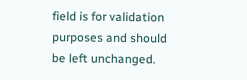field is for validation purposes and should be left unchanged.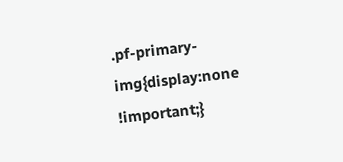.pf-primary-img{display:none !important;}